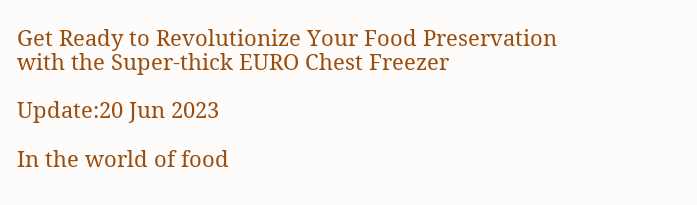Get Ready to Revolutionize Your Food Preservation with the Super-thick EURO Chest Freezer

Update:20 Jun 2023

In the world of food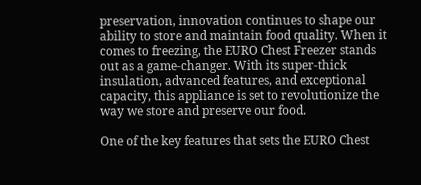preservation, innovation continues to shape our ability to store and maintain food quality. When it comes to freezing, the EURO Chest Freezer stands out as a game-changer. With its super-thick insulation, advanced features, and exceptional capacity, this appliance is set to revolutionize the way we store and preserve our food.

One of the key features that sets the EURO Chest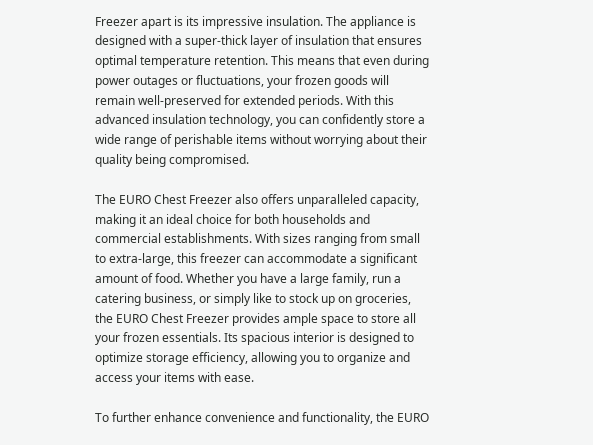Freezer apart is its impressive insulation. The appliance is designed with a super-thick layer of insulation that ensures optimal temperature retention. This means that even during power outages or fluctuations, your frozen goods will remain well-preserved for extended periods. With this advanced insulation technology, you can confidently store a wide range of perishable items without worrying about their quality being compromised.

The EURO Chest Freezer also offers unparalleled capacity, making it an ideal choice for both households and commercial establishments. With sizes ranging from small to extra-large, this freezer can accommodate a significant amount of food. Whether you have a large family, run a catering business, or simply like to stock up on groceries, the EURO Chest Freezer provides ample space to store all your frozen essentials. Its spacious interior is designed to optimize storage efficiency, allowing you to organize and access your items with ease.

To further enhance convenience and functionality, the EURO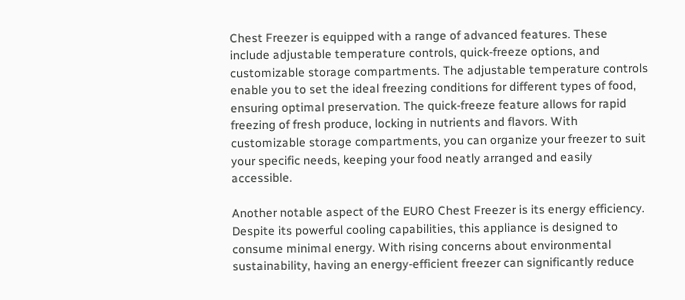Chest Freezer is equipped with a range of advanced features. These include adjustable temperature controls, quick-freeze options, and customizable storage compartments. The adjustable temperature controls enable you to set the ideal freezing conditions for different types of food, ensuring optimal preservation. The quick-freeze feature allows for rapid freezing of fresh produce, locking in nutrients and flavors. With customizable storage compartments, you can organize your freezer to suit your specific needs, keeping your food neatly arranged and easily accessible.

Another notable aspect of the EURO Chest Freezer is its energy efficiency. Despite its powerful cooling capabilities, this appliance is designed to consume minimal energy. With rising concerns about environmental sustainability, having an energy-efficient freezer can significantly reduce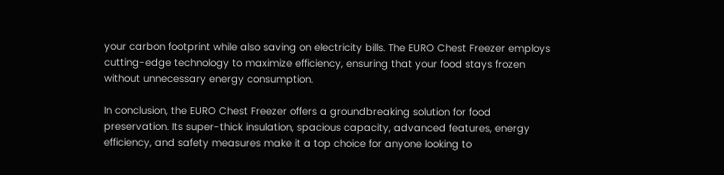your carbon footprint while also saving on electricity bills. The EURO Chest Freezer employs cutting-edge technology to maximize efficiency, ensuring that your food stays frozen without unnecessary energy consumption.

In conclusion, the EURO Chest Freezer offers a groundbreaking solution for food preservation. Its super-thick insulation, spacious capacity, advanced features, energy efficiency, and safety measures make it a top choice for anyone looking to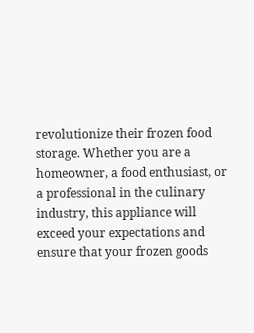revolutionize their frozen food storage. Whether you are a homeowner, a food enthusiast, or a professional in the culinary industry, this appliance will exceed your expectations and ensure that your frozen goods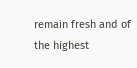remain fresh and of the highest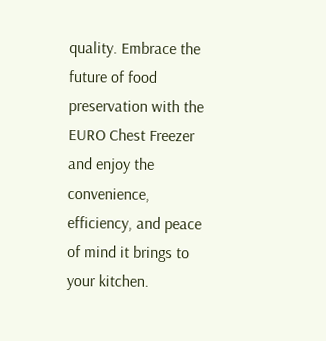quality. Embrace the future of food preservation with the EURO Chest Freezer and enjoy the convenience, efficiency, and peace of mind it brings to your kitchen.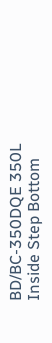BD/BC-350DQE 350L Inside Step Bottom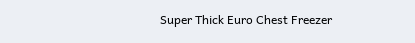Super Thick Euro Chest Freezer